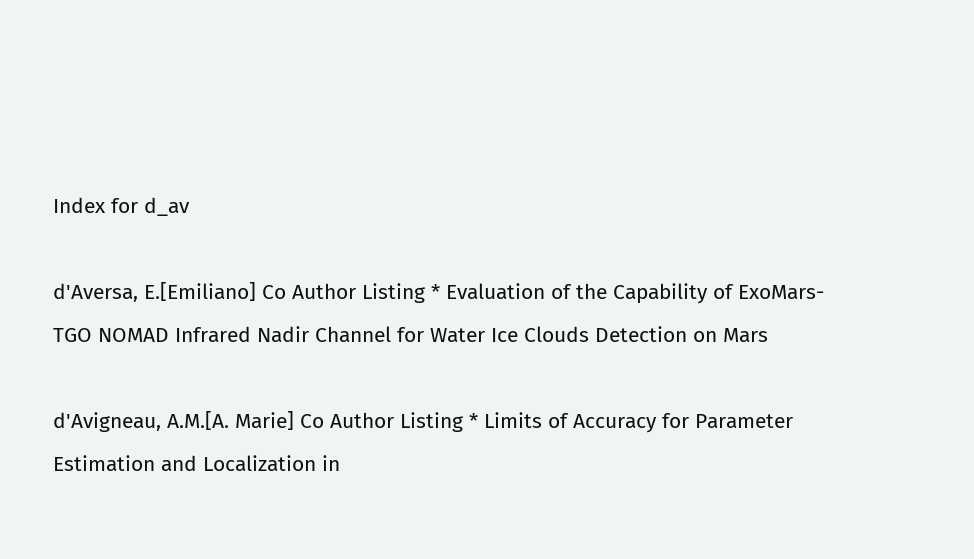Index for d_av

d'Aversa, E.[Emiliano] Co Author Listing * Evaluation of the Capability of ExoMars-TGO NOMAD Infrared Nadir Channel for Water Ice Clouds Detection on Mars

d'Avigneau, A.M.[A. Marie] Co Author Listing * Limits of Accuracy for Parameter Estimation and Localization in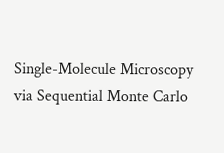Single-Molecule Microscopy via Sequential Monte Carlo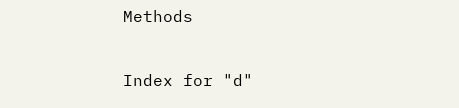Methods

Index for "d"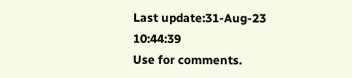Last update:31-Aug-23 10:44:39
Use for comments.